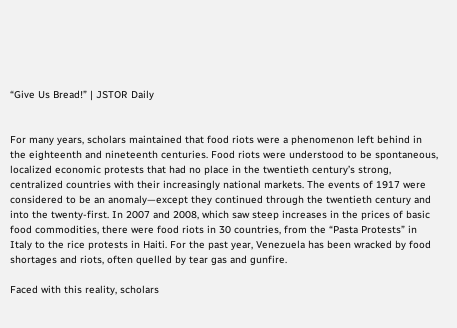“Give Us Bread!” | JSTOR Daily


For many years, scholars maintained that food riots were a phenomenon left behind in the eighteenth and nineteenth centuries. Food riots were understood to be spontaneous, localized economic protests that had no place in the twentieth century’s strong, centralized countries with their increasingly national markets. The events of 1917 were considered to be an anomaly—except they continued through the twentieth century and into the twenty-first. In 2007 and 2008, which saw steep increases in the prices of basic food commodities, there were food riots in 30 countries, from the “Pasta Protests” in Italy to the rice protests in Haiti. For the past year, Venezuela has been wracked by food shortages and riots, often quelled by tear gas and gunfire.

Faced with this reality, scholars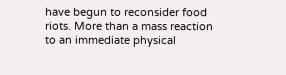have begun to reconsider food riots. More than a mass reaction to an immediate physical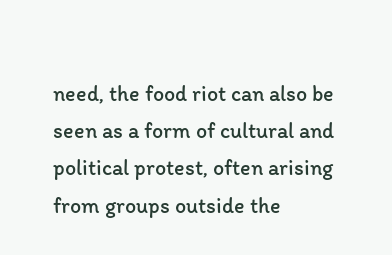need, the food riot can also be seen as a form of cultural and political protest, often arising from groups outside the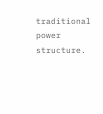traditional power structure.